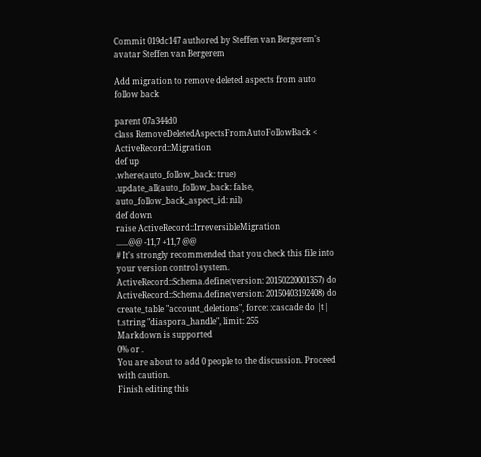Commit 019dc147 authored by Steffen van Bergerem's avatar Steffen van Bergerem

Add migration to remove deleted aspects from auto follow back

parent 07a344d0
class RemoveDeletedAspectsFromAutoFollowBack < ActiveRecord::Migration
def up
.where(auto_follow_back: true)
.update_all(auto_follow_back: false, auto_follow_back_aspect_id: nil)
def down
raise ActiveRecord::IrreversibleMigration
......@@ -11,7 +11,7 @@
# It's strongly recommended that you check this file into your version control system.
ActiveRecord::Schema.define(version: 20150220001357) do
ActiveRecord::Schema.define(version: 20150403192408) do
create_table "account_deletions", force: :cascade do |t|
t.string "diaspora_handle", limit: 255
Markdown is supported
0% or .
You are about to add 0 people to the discussion. Proceed with caution.
Finish editing this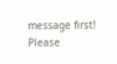message first!
Please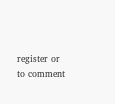register or to comment